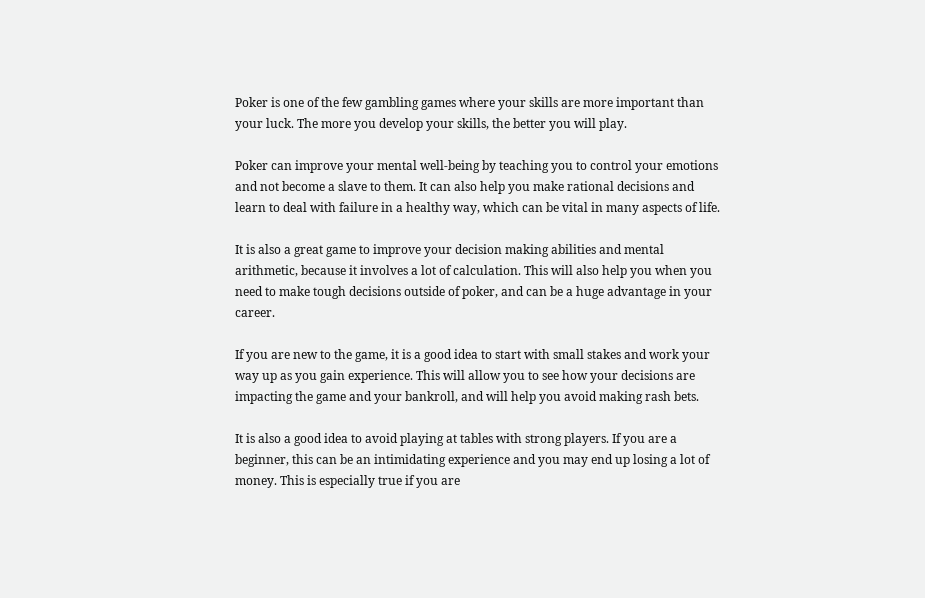Poker is one of the few gambling games where your skills are more important than your luck. The more you develop your skills, the better you will play.

Poker can improve your mental well-being by teaching you to control your emotions and not become a slave to them. It can also help you make rational decisions and learn to deal with failure in a healthy way, which can be vital in many aspects of life.

It is also a great game to improve your decision making abilities and mental arithmetic, because it involves a lot of calculation. This will also help you when you need to make tough decisions outside of poker, and can be a huge advantage in your career.

If you are new to the game, it is a good idea to start with small stakes and work your way up as you gain experience. This will allow you to see how your decisions are impacting the game and your bankroll, and will help you avoid making rash bets.

It is also a good idea to avoid playing at tables with strong players. If you are a beginner, this can be an intimidating experience and you may end up losing a lot of money. This is especially true if you are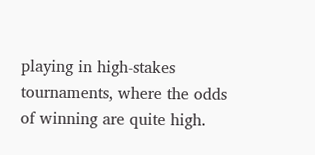playing in high-stakes tournaments, where the odds of winning are quite high.